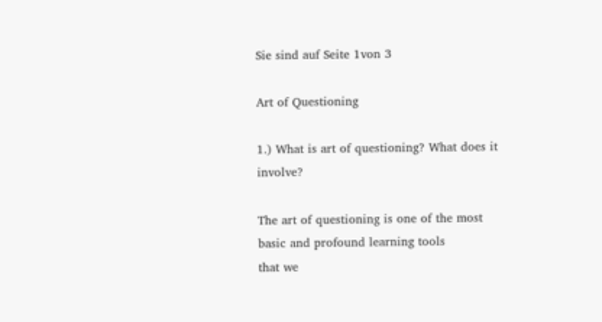Sie sind auf Seite 1von 3

Art of Questioning

1.) What is art of questioning? What does it involve?

The art of questioning is one of the most basic and profound learning tools
that we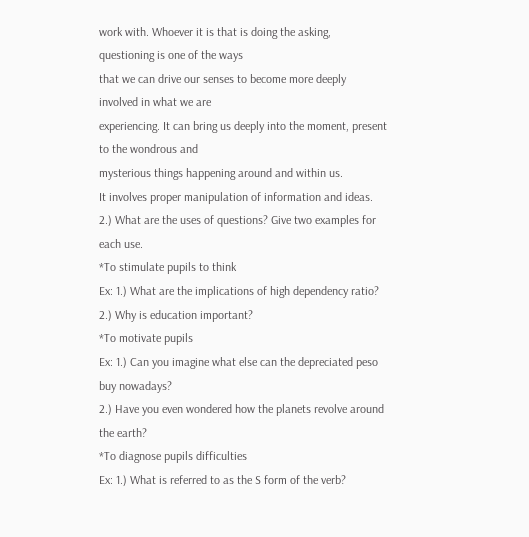work with. Whoever it is that is doing the asking, questioning is one of the ways
that we can drive our senses to become more deeply involved in what we are
experiencing. It can bring us deeply into the moment, present to the wondrous and
mysterious things happening around and within us.
It involves proper manipulation of information and ideas.
2.) What are the uses of questions? Give two examples for each use.
*To stimulate pupils to think
Ex: 1.) What are the implications of high dependency ratio?
2.) Why is education important?
*To motivate pupils
Ex: 1.) Can you imagine what else can the depreciated peso buy nowadays?
2.) Have you even wondered how the planets revolve around the earth?
*To diagnose pupils difficulties
Ex: 1.) What is referred to as the S form of the verb?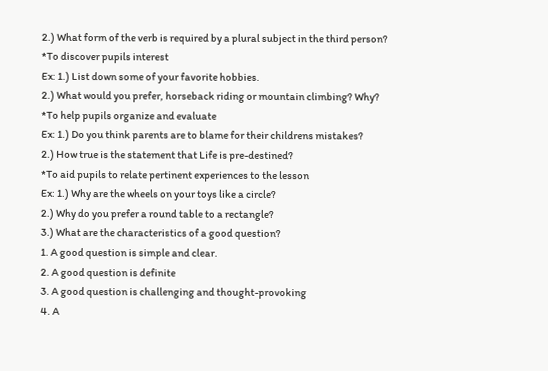2.) What form of the verb is required by a plural subject in the third person?
*To discover pupils interest
Ex: 1.) List down some of your favorite hobbies.
2.) What would you prefer, horseback riding or mountain climbing? Why?
*To help pupils organize and evaluate
Ex: 1.) Do you think parents are to blame for their childrens mistakes?
2.) How true is the statement that Life is pre-destined?
*To aid pupils to relate pertinent experiences to the lesson
Ex: 1.) Why are the wheels on your toys like a circle?
2.) Why do you prefer a round table to a rectangle?
3.) What are the characteristics of a good question?
1. A good question is simple and clear.
2. A good question is definite
3. A good question is challenging and thought-provoking
4. A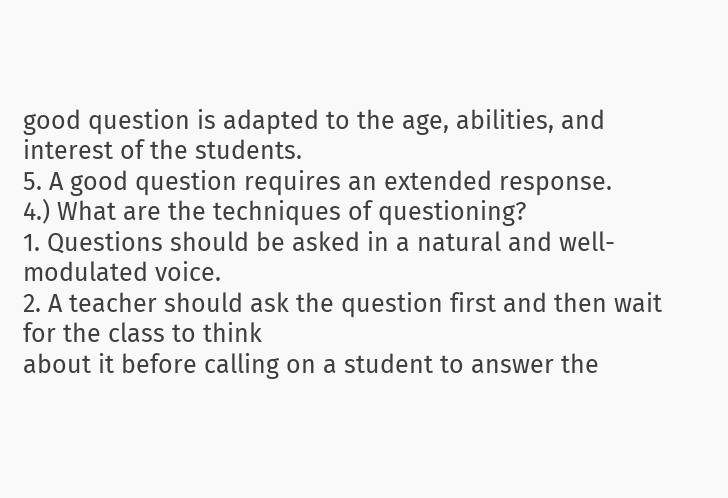good question is adapted to the age, abilities, and interest of the students.
5. A good question requires an extended response.
4.) What are the techniques of questioning?
1. Questions should be asked in a natural and well-modulated voice.
2. A teacher should ask the question first and then wait for the class to think
about it before calling on a student to answer the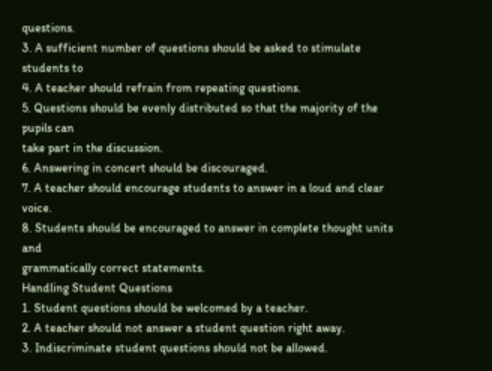questions.
3. A sufficient number of questions should be asked to stimulate students to
4. A teacher should refrain from repeating questions.
5. Questions should be evenly distributed so that the majority of the pupils can
take part in the discussion.
6. Answering in concert should be discouraged.
7. A teacher should encourage students to answer in a loud and clear voice.
8. Students should be encouraged to answer in complete thought units and
grammatically correct statements.
Handling Student Questions
1. Student questions should be welcomed by a teacher.
2. A teacher should not answer a student question right away.
3. Indiscriminate student questions should not be allowed.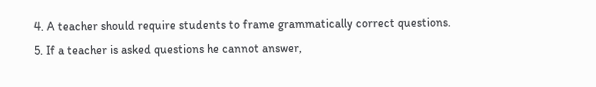4. A teacher should require students to frame grammatically correct questions.
5. If a teacher is asked questions he cannot answer,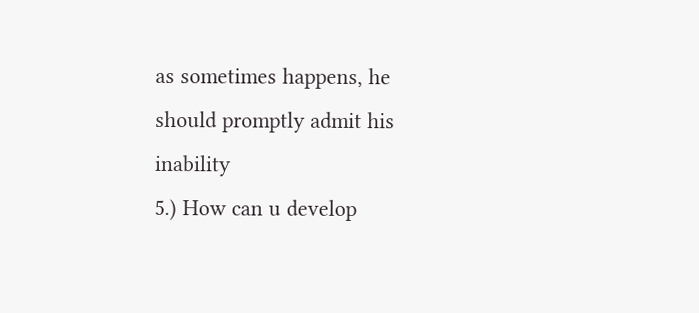as sometimes happens, he
should promptly admit his inability
5.) How can u develop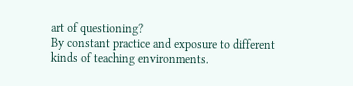art of questioning?
By constant practice and exposure to different kinds of teaching environments.